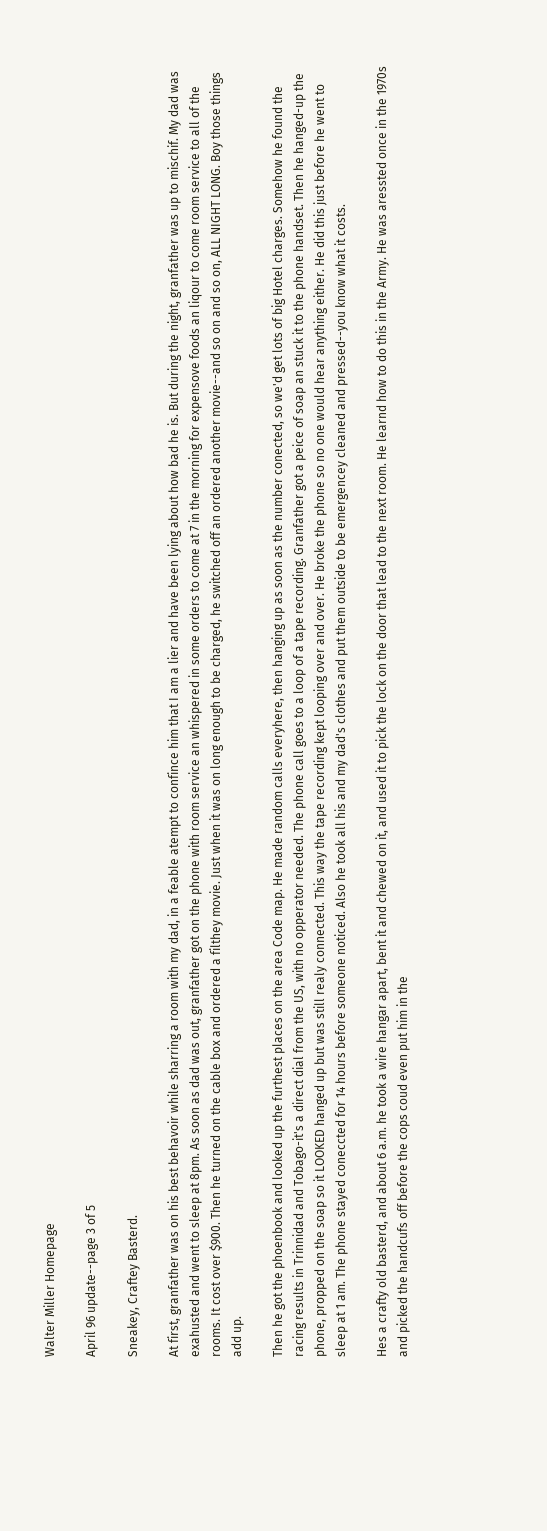Walter Miller Homepage

April 96 update--page 3 of 5

Sneakey, Craftey Basterd.

At first, granfather was on his best behavoir while sharring a room with my dad, in a feable atempt to confince him that I am a lier and have been lying about how bad he is. But during the night, granfather was up to mischif. My dad was exahusted and went to sleep at 8pm. As soon as dad was out, granfather got on the phone with room service an whispered in some orders to come at 7 in the morning for expensove foods an liqour to come room service to all of the rooms. It cost over $900. Then he turned on the cable box and ordered a filthey movie. Just when it was on long enough to be charged, he switched off an ordered another movie--and so on and so on, ALL NIGHT LONG. Boy those things add up.

Then he got the phoenbook and looked up the furthest places on the area Code map. He made random calls everyhere, then hanging up as soon as the number conected, so we'd get lots of big Hotel charges. Somehow he found the racing results in Trinnidad and Tobago-it's a direct dial from the US, with no opperator needed. The phone call goes to a loop of a tape recording. Granfather got a peice of soap an stuck it to the phone handset. Then he hanged-up the phone, propped on the soap so it LOOKED hanged up but was still realy connected. This way the tape recording kept looping over and over. He broke the phone so no one would hear anything either. He did this just before he went to sleep at 1 am. The phone stayed coneccted for 14 hours before someone noticed. Also he took all his and my dad's clothes and put them outside to be emergencey cleaned and pressed--you know what it costs.

Hes a crafty old basterd, and about 6 a.m. he took a wire hangar apart, bent it and chewed on it, and used it to pick the lock on the door that lead to the next room. He learnd how to do this in the Army. He was aressted once in the 1970s and picked the handcufs off before the cops coud even put him in the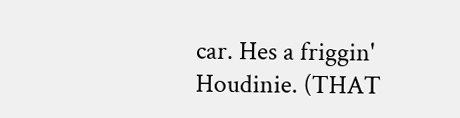car. Hes a friggin' Houdinie. (THAT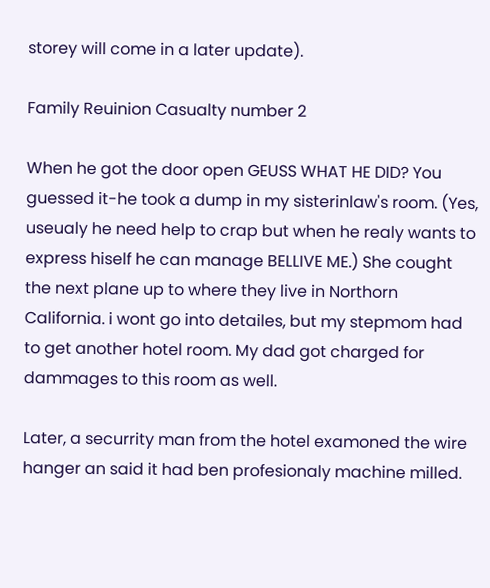storey will come in a later update).

Family Reuinion Casualty number 2

When he got the door open GEUSS WHAT HE DID? You guessed it-he took a dump in my sisterinlaw's room. (Yes, useualy he need help to crap but when he realy wants to express hiself he can manage BELLIVE ME.) She cought the next plane up to where they live in Northorn California. i wont go into detailes, but my stepmom had to get another hotel room. My dad got charged for dammages to this room as well.

Later, a securrity man from the hotel examoned the wire hanger an said it had ben profesionaly machine milled.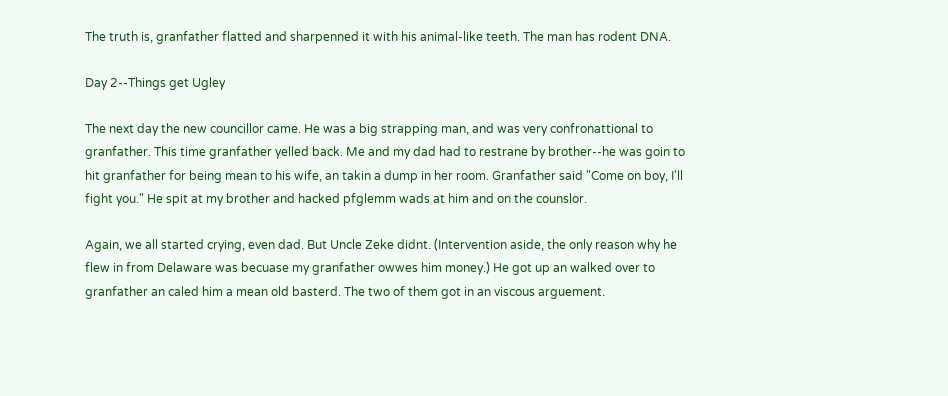The truth is, granfather flatted and sharpenned it with his animal-like teeth. The man has rodent DNA.

Day 2--Things get Ugley

The next day the new councillor came. He was a big strapping man, and was very confronattional to granfather. This time granfather yelled back. Me and my dad had to restrane by brother--he was goin to hit granfather for being mean to his wife, an takin a dump in her room. Granfather said "Come on boy, I'll fight you." He spit at my brother and hacked pfglemm wads at him and on the counslor.

Again, we all started crying, even dad. But Uncle Zeke didnt. (Intervention aside, the only reason why he flew in from Delaware was becuase my granfather owwes him money.) He got up an walked over to granfather an caled him a mean old basterd. The two of them got in an viscous arguement.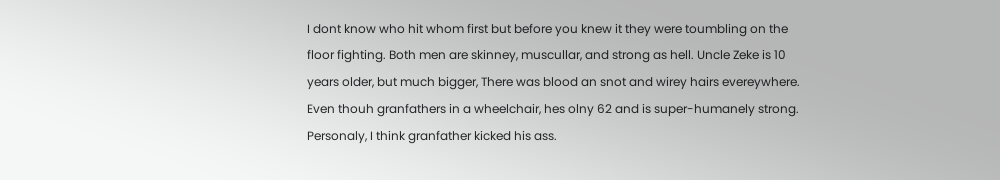I dont know who hit whom first but before you knew it they were toumbling on the floor fighting. Both men are skinney, muscullar, and strong as hell. Uncle Zeke is 10 years older, but much bigger, There was blood an snot and wirey hairs evereywhere. Even thouh granfathers in a wheelchair, hes olny 62 and is super-humanely strong. Personaly, I think granfather kicked his ass.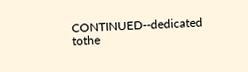CONTINUED--dedicated tothe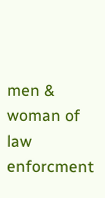men & woman of law enforcment